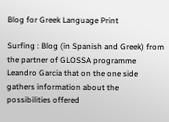Blog for Greek Language Print

Surfing : Blog (in Spanish and Greek) from the partner of GLOSSA programme Leandro Garcia that on the one side gathers information about the possibilities offered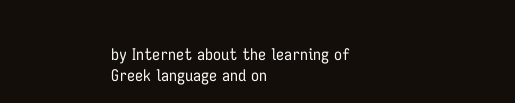by Internet about the learning of Greek language and on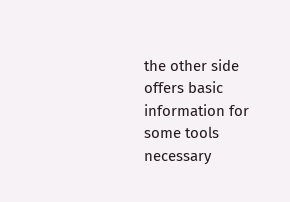the other side offers basic information for some tools necessary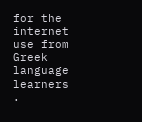for the internet use from Greek language learners .